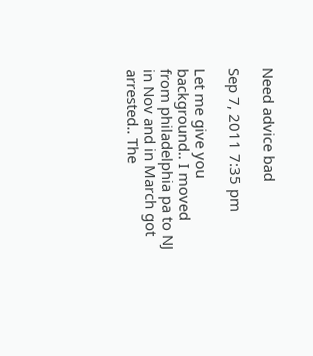Need advice bad

Sep 7, 2011 7:35 pm

Let me give you background.. I moved from philadelphia pa to NJ in Nov and in March got arrested.. The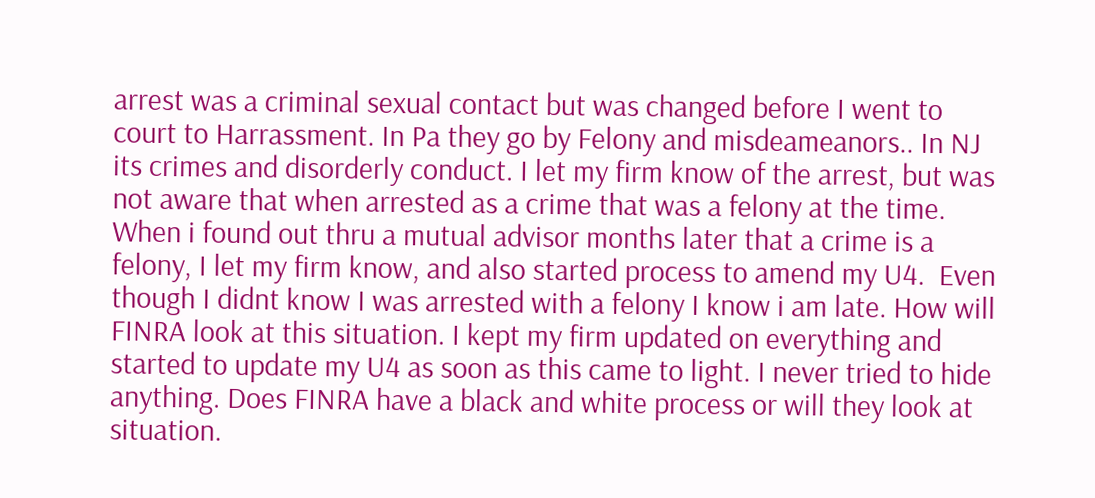arrest was a criminal sexual contact but was changed before I went to court to Harrassment. In Pa they go by Felony and misdeameanors.. In NJ its crimes and disorderly conduct. I let my firm know of the arrest, but was not aware that when arrested as a crime that was a felony at the time. When i found out thru a mutual advisor months later that a crime is a felony, I let my firm know, and also started process to amend my U4.  Even though I didnt know I was arrested with a felony I know i am late. How will FINRA look at this situation. I kept my firm updated on everything and started to update my U4 as soon as this came to light. I never tried to hide anything. Does FINRA have a black and white process or will they look at situation.